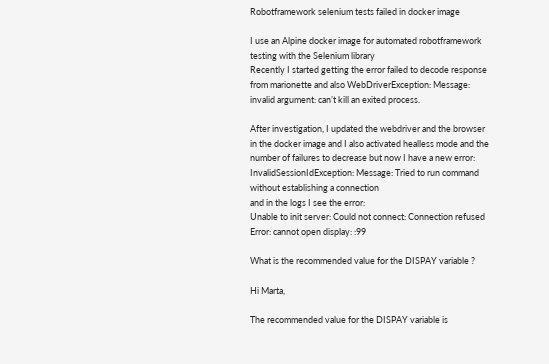Robotframework selenium tests failed in docker image

I use an Alpine docker image for automated robotframework testing with the Selenium library
Recently I started getting the error failed to decode response from marionette and also WebDriverException: Message: invalid argument: can’t kill an exited process.

After investigation, I updated the webdriver and the browser in the docker image and I also activated healless mode and the number of failures to decrease but now I have a new error: InvalidSessionIdException: Message: Tried to run command without establishing a connection
and in the logs I see the error:
Unable to init server: Could not connect: Connection refused
Error: cannot open display: :99

What is the recommended value for the DISPAY variable ?

Hi Marta,

The recommended value for the DISPAY variable is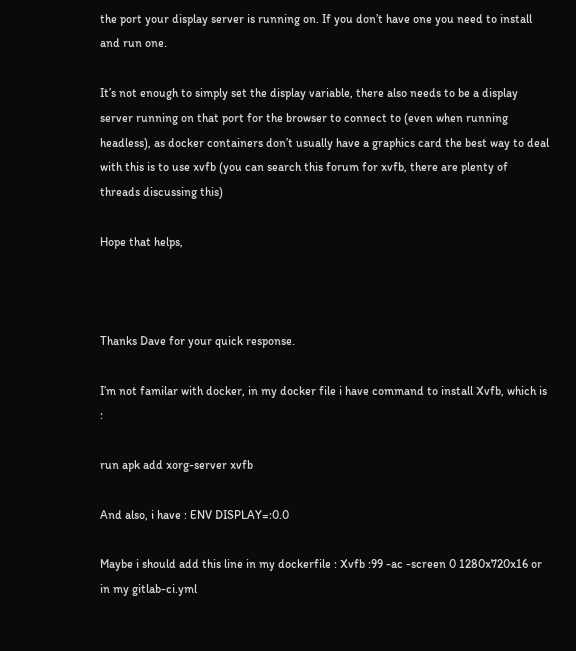the port your display server is running on. If you don’t have one you need to install and run one.

It’s not enough to simply set the display variable, there also needs to be a display server running on that port for the browser to connect to (even when running headless), as docker containers don’t usually have a graphics card the best way to deal with this is to use xvfb (you can search this forum for xvfb, there are plenty of threads discussing this)

Hope that helps,



Thanks Dave for your quick response.

I’m not familar with docker, in my docker file i have command to install Xvfb, which is :

run apk add xorg-server xvfb

And also, i have : ENV DISPLAY=:0.0

Maybe i should add this line in my dockerfile : Xvfb :99 -ac -screen 0 1280x720x16 or in my gitlab-ci.yml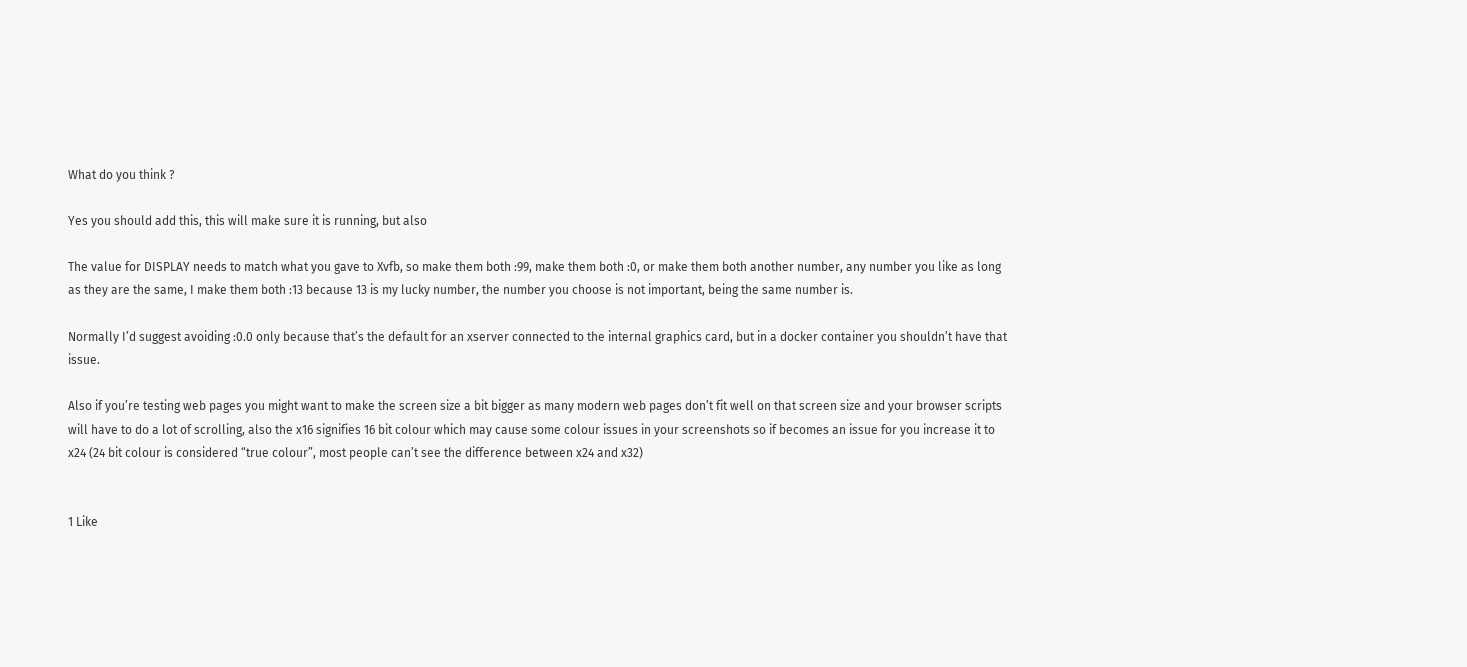What do you think ?

Yes you should add this, this will make sure it is running, but also

The value for DISPLAY needs to match what you gave to Xvfb, so make them both :99, make them both :0, or make them both another number, any number you like as long as they are the same, I make them both :13 because 13 is my lucky number, the number you choose is not important, being the same number is.

Normally I’d suggest avoiding :0.0 only because that’s the default for an xserver connected to the internal graphics card, but in a docker container you shouldn’t have that issue.

Also if you’re testing web pages you might want to make the screen size a bit bigger as many modern web pages don’t fit well on that screen size and your browser scripts will have to do a lot of scrolling, also the x16 signifies 16 bit colour which may cause some colour issues in your screenshots so if becomes an issue for you increase it to x24 (24 bit colour is considered “true colour”, most people can’t see the difference between x24 and x32)


1 Like